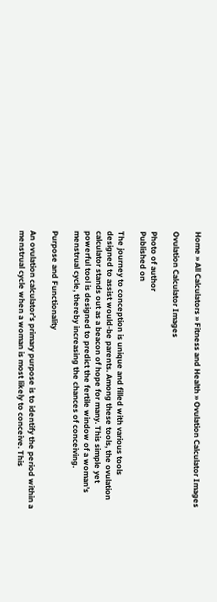Home » All Calculators » Fitness and Health » Ovulation Calculator Images

Ovulation Calculator Images

Photo of author
Published on

The journey to conception is unique and filled with various tools designed to assist would-be parents. Among these tools, the ovulation calculator stands out as a beacon of hope for many. This simple yet powerful tool is designed to predict the fertile window of a woman’s menstrual cycle, thereby increasing the chances of conceiving.

Purpose and Functionality

An ovulation calculator’s primary purpose is to identify the period within a menstrual cycle when a woman is most likely to conceive. This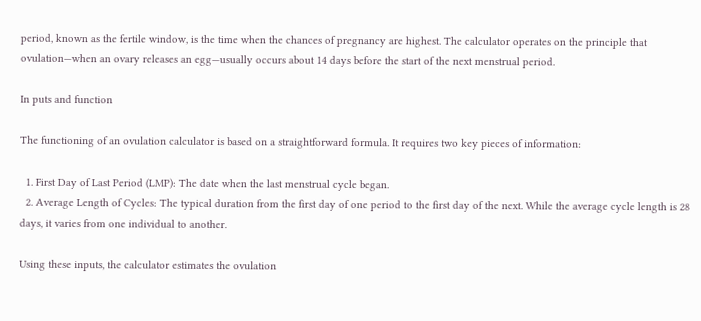period, known as the fertile window, is the time when the chances of pregnancy are highest. The calculator operates on the principle that ovulation—when an ovary releases an egg—usually occurs about 14 days before the start of the next menstrual period.

In puts and function

The functioning of an ovulation calculator is based on a straightforward formula. It requires two key pieces of information:

  1. First Day of Last Period (LMP): The date when the last menstrual cycle began.
  2. Average Length of Cycles: The typical duration from the first day of one period to the first day of the next. While the average cycle length is 28 days, it varies from one individual to another.

Using these inputs, the calculator estimates the ovulation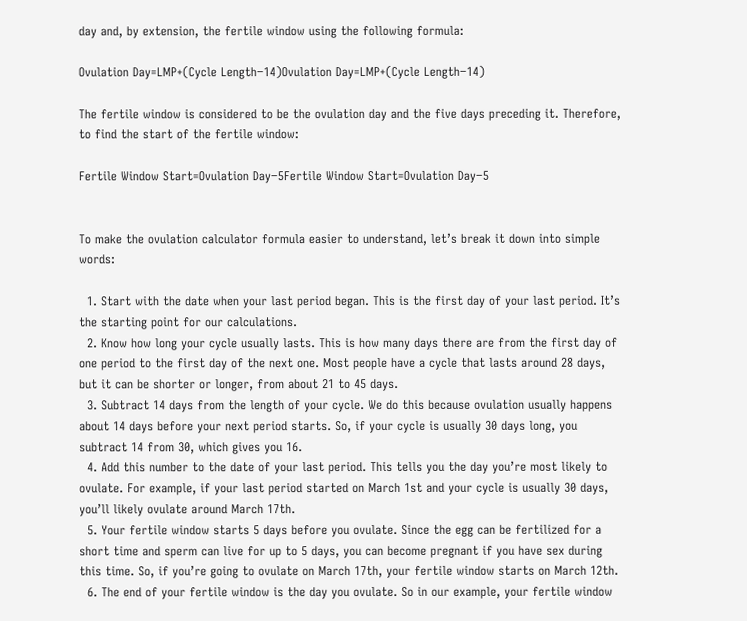day and, by extension, the fertile window using the following formula:

Ovulation Day=LMP+(Cycle Length−14)Ovulation Day=LMP+(Cycle Length−14)

The fertile window is considered to be the ovulation day and the five days preceding it. Therefore, to find the start of the fertile window:

Fertile Window Start=Ovulation Day−5Fertile Window Start=Ovulation Day−5


To make the ovulation calculator formula easier to understand, let’s break it down into simple words:

  1. Start with the date when your last period began. This is the first day of your last period. It’s the starting point for our calculations.
  2. Know how long your cycle usually lasts. This is how many days there are from the first day of one period to the first day of the next one. Most people have a cycle that lasts around 28 days, but it can be shorter or longer, from about 21 to 45 days.
  3. Subtract 14 days from the length of your cycle. We do this because ovulation usually happens about 14 days before your next period starts. So, if your cycle is usually 30 days long, you subtract 14 from 30, which gives you 16.
  4. Add this number to the date of your last period. This tells you the day you’re most likely to ovulate. For example, if your last period started on March 1st and your cycle is usually 30 days, you’ll likely ovulate around March 17th.
  5. Your fertile window starts 5 days before you ovulate. Since the egg can be fertilized for a short time and sperm can live for up to 5 days, you can become pregnant if you have sex during this time. So, if you’re going to ovulate on March 17th, your fertile window starts on March 12th.
  6. The end of your fertile window is the day you ovulate. So in our example, your fertile window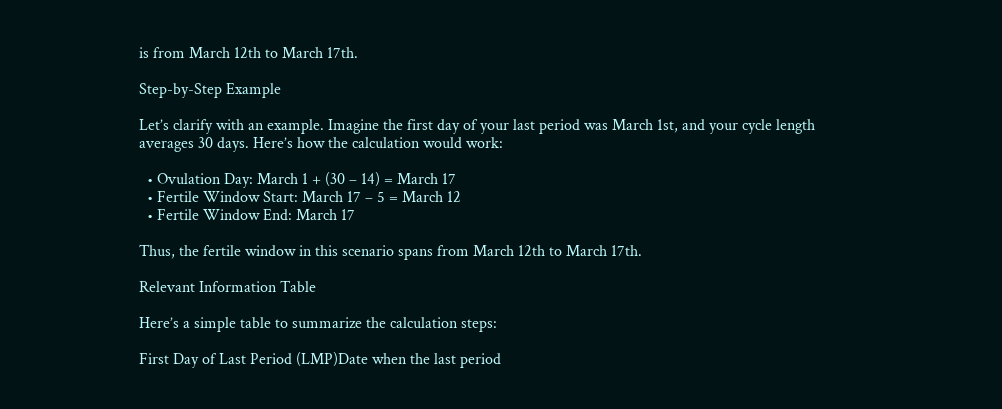is from March 12th to March 17th.

Step-by-Step Example

Let’s clarify with an example. Imagine the first day of your last period was March 1st, and your cycle length averages 30 days. Here’s how the calculation would work:

  • Ovulation Day: March 1 + (30 – 14) = March 17
  • Fertile Window Start: March 17 – 5 = March 12
  • Fertile Window End: March 17

Thus, the fertile window in this scenario spans from March 12th to March 17th.

Relevant Information Table

Here’s a simple table to summarize the calculation steps:

First Day of Last Period (LMP)Date when the last period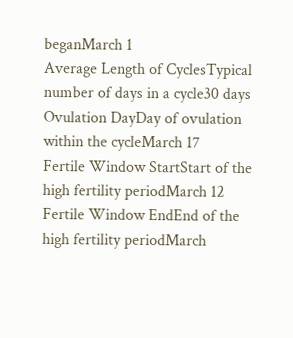beganMarch 1
Average Length of CyclesTypical number of days in a cycle30 days
Ovulation DayDay of ovulation within the cycleMarch 17
Fertile Window StartStart of the high fertility periodMarch 12
Fertile Window EndEnd of the high fertility periodMarch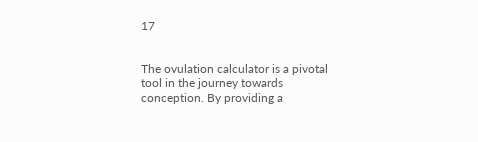17


The ovulation calculator is a pivotal tool in the journey towards conception. By providing a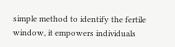simple method to identify the fertile window, it empowers individuals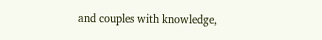and couples with knowledge,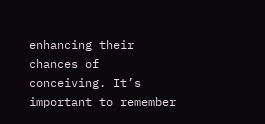enhancing their chances of conceiving. It’s important to remember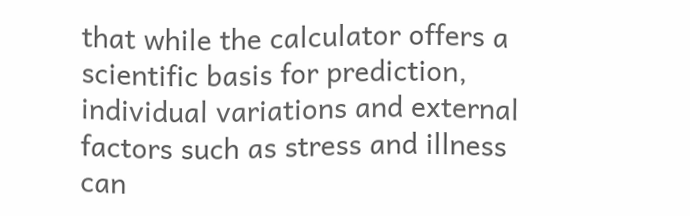that while the calculator offers a scientific basis for prediction, individual variations and external factors such as stress and illness can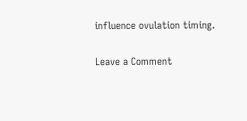influence ovulation timing.

Leave a Comment